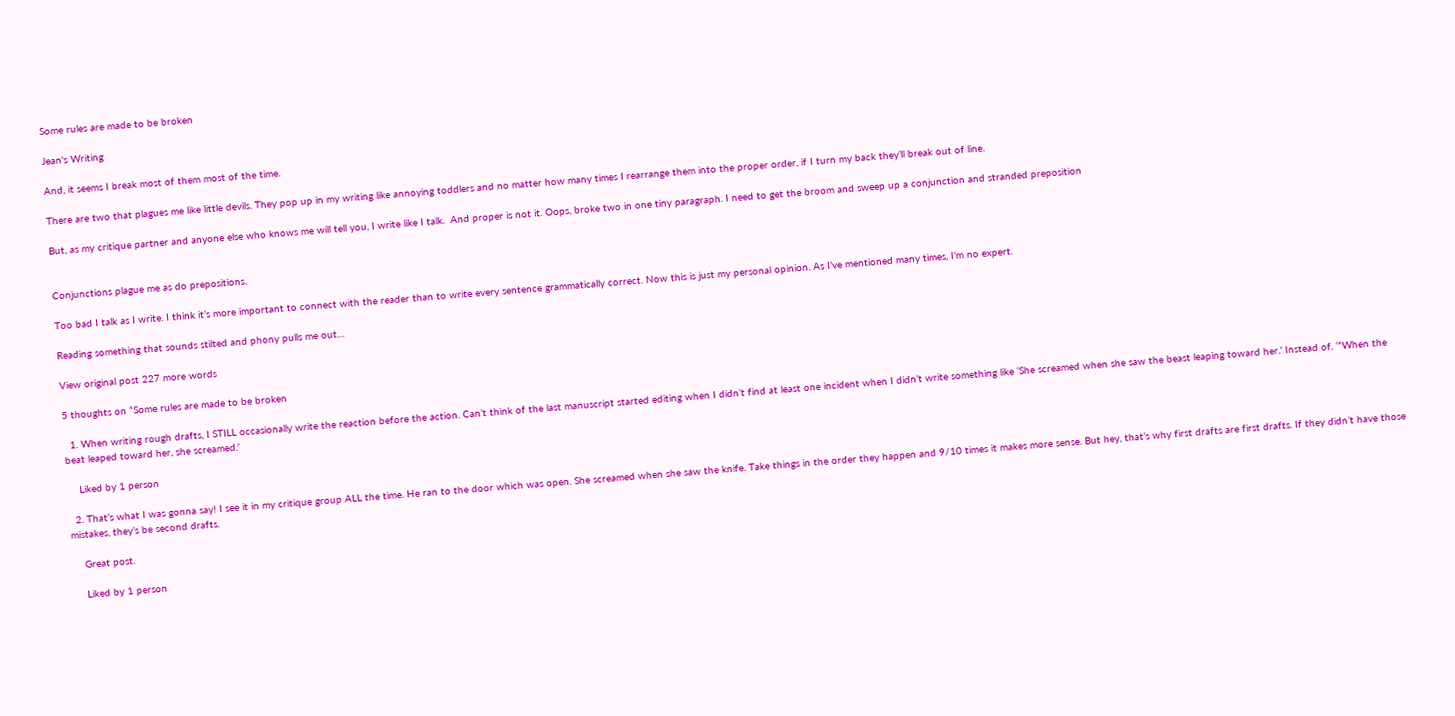Some rules are made to be broken

Jean's Writing

And, it seems I break most of them most of the time.

There are two that plagues me like little devils. They pop up in my writing like annoying toddlers and no matter how many times I rearrange them into the proper order, if I turn my back they’ll break out of line.

But, as my critique partner and anyone else who knows me will tell you, I write like I talk.  And proper is not it. Oops, broke two in one tiny paragraph. I need to get the broom and sweep up a conjunction and stranded preposition


Conjunctions plague me as do prepositions.

Too bad I talk as I write. I think it’s more important to connect with the reader than to write every sentence grammatically correct. Now this is just my personal opinion. As I’ve mentioned many times, I’m no expert.

Reading something that sounds stilted and phony pulls me out…

View original post 227 more words

5 thoughts on “Some rules are made to be broken

  1. When writing rough drafts, I STILL occasionally write the reaction before the action. Can’t think of the last manuscript started editing when I didn’t find at least one incident when I didn’t write something like ‘She screamed when she saw the beast leaping toward her.’ Instead of. ‘”When the beat leaped toward her, she screamed.’

    Liked by 1 person

  2. That’s what I was gonna say! I see it in my critique group ALL the time. He ran to the door which was open. She screamed when she saw the knife. Take things in the order they happen and 9/10 times it makes more sense. But hey, that’s why first drafts are first drafts. If they didn’t have those mistakes, they’s be second drafts.

    Great post.

    Liked by 1 person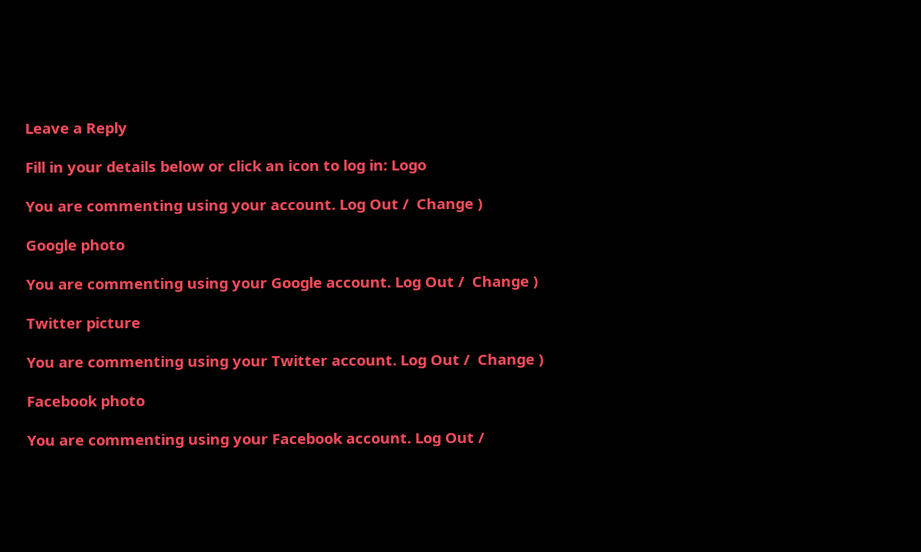Leave a Reply

Fill in your details below or click an icon to log in: Logo

You are commenting using your account. Log Out /  Change )

Google photo

You are commenting using your Google account. Log Out /  Change )

Twitter picture

You are commenting using your Twitter account. Log Out /  Change )

Facebook photo

You are commenting using your Facebook account. Log Out /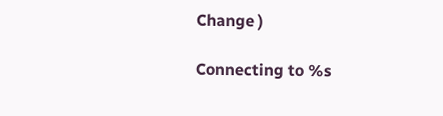Change )

Connecting to %s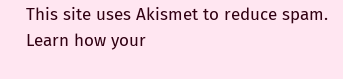This site uses Akismet to reduce spam. Learn how your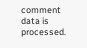comment data is processed.